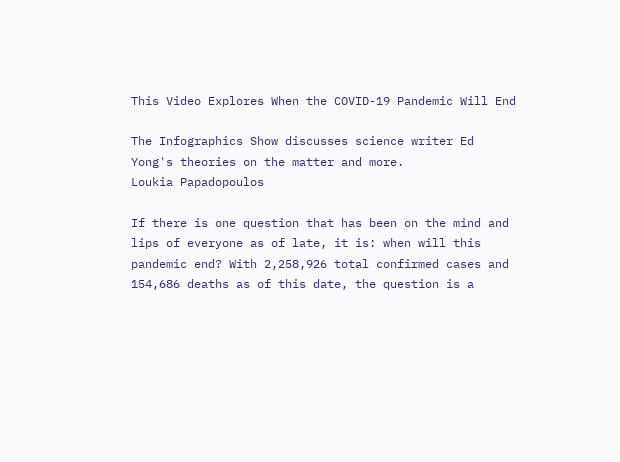This Video Explores When the COVID-19 Pandemic Will End

The Infographics Show discusses science writer Ed Yong's theories on the matter and more.
Loukia Papadopoulos

If there is one question that has been on the mind and lips of everyone as of late, it is: when will this pandemic end? With 2,258,926 total confirmed cases and 154,686 deaths as of this date, the question is a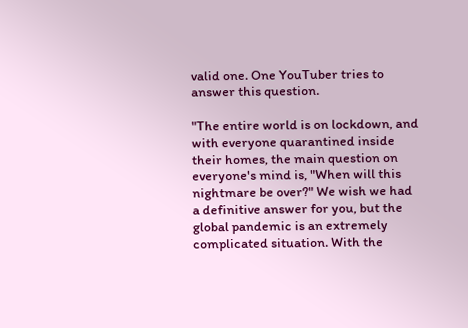valid one. One YouTuber tries to answer this question.

"The entire world is on lockdown, and with everyone quarantined inside their homes, the main question on everyone's mind is, "When will this nightmare be over?" We wish we had a definitive answer for you, but the global pandemic is an extremely complicated situation. With the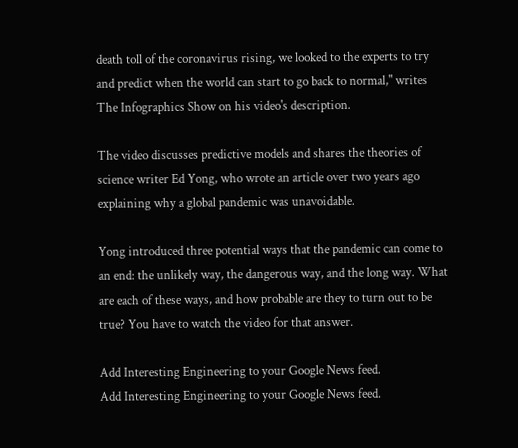death toll of the coronavirus rising, we looked to the experts to try and predict when the world can start to go back to normal," writes The Infographics Show on his video's description.

The video discusses predictive models and shares the theories of science writer Ed Yong, who wrote an article over two years ago explaining why a global pandemic was unavoidable.

Yong introduced three potential ways that the pandemic can come to an end: the unlikely way, the dangerous way, and the long way. What are each of these ways, and how probable are they to turn out to be true? You have to watch the video for that answer.

Add Interesting Engineering to your Google News feed.
Add Interesting Engineering to your Google News feed.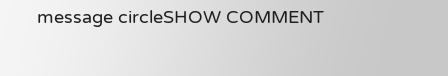message circleSHOW COMMENT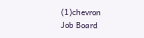(1)chevron
Job Board